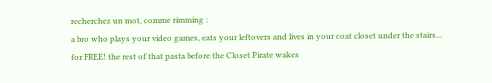recherchez un mot, comme rimming :
a bro who plays your video games, eats your leftovers and lives in your coat closet under the stairs... for FREE! the rest of that pasta before the Closet Pirate wakes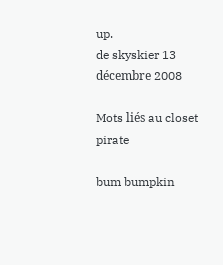up.
de skyskier 13 décembre 2008

Mots liés au closet pirate

bum bumpkin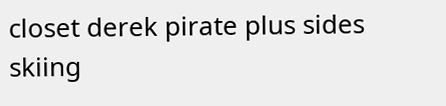closet derek pirate plus sides skiing